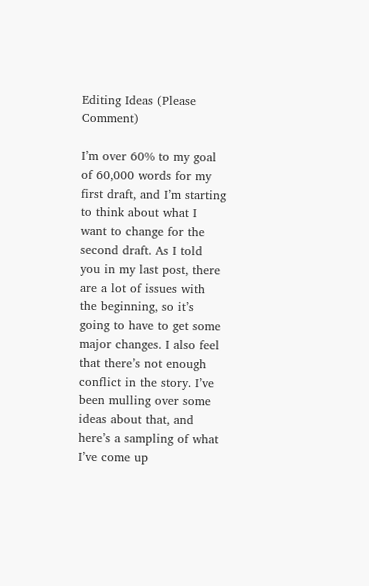Editing Ideas (Please Comment)

I’m over 60% to my goal of 60,000 words for my first draft, and I’m starting to think about what I want to change for the second draft. As I told you in my last post, there are a lot of issues with the beginning, so it’s going to have to get some major changes. I also feel that there’s not enough conflict in the story. I’ve been mulling over some ideas about that, and here’s a sampling of what I’ve come up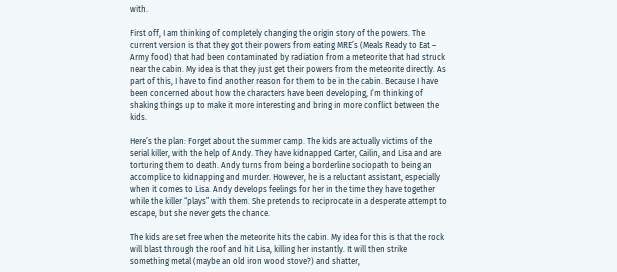with.

First off, I am thinking of completely changing the origin story of the powers. The current version is that they got their powers from eating MRE’s (Meals Ready to Eat – Army food) that had been contaminated by radiation from a meteorite that had struck near the cabin. My idea is that they just get their powers from the meteorite directly. As part of this, I have to find another reason for them to be in the cabin. Because I have been concerned about how the characters have been developing, I’m thinking of shaking things up to make it more interesting and bring in more conflict between the kids.

Here’s the plan: Forget about the summer camp. The kids are actually victims of the serial killer, with the help of Andy. They have kidnapped Carter, Cailin, and Lisa and are torturing them to death. Andy turns from being a borderline sociopath to being an accomplice to kidnapping and murder. However, he is a reluctant assistant, especially when it comes to Lisa. Andy develops feelings for her in the time they have together while the killer “plays” with them. She pretends to reciprocate in a desperate attempt to escape, but she never gets the chance.

The kids are set free when the meteorite hits the cabin. My idea for this is that the rock will blast through the roof and hit Lisa, killing her instantly. It will then strike something metal (maybe an old iron wood stove?) and shatter,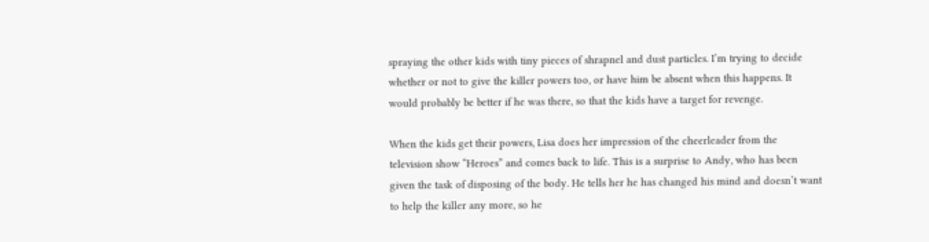spraying the other kids with tiny pieces of shrapnel and dust particles. I’m trying to decide whether or not to give the killer powers too, or have him be absent when this happens. It would probably be better if he was there, so that the kids have a target for revenge.

When the kids get their powers, Lisa does her impression of the cheerleader from the television show “Heroes” and comes back to life. This is a surprise to Andy, who has been given the task of disposing of the body. He tells her he has changed his mind and doesn’t want to help the killer any more, so he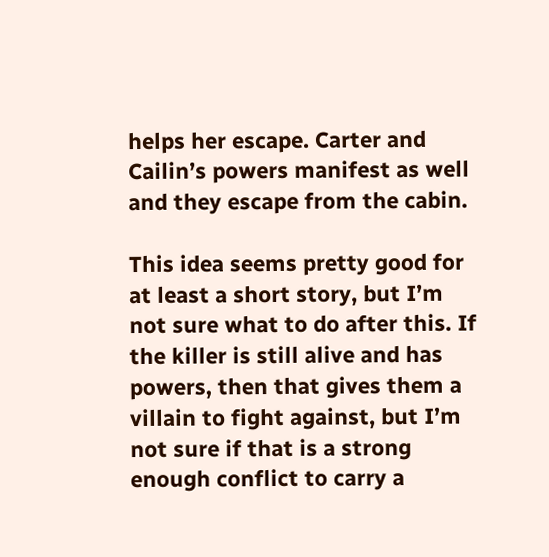helps her escape. Carter and Cailin’s powers manifest as well and they escape from the cabin.

This idea seems pretty good for at least a short story, but I’m not sure what to do after this. If the killer is still alive and has powers, then that gives them a villain to fight against, but I’m not sure if that is a strong enough conflict to carry a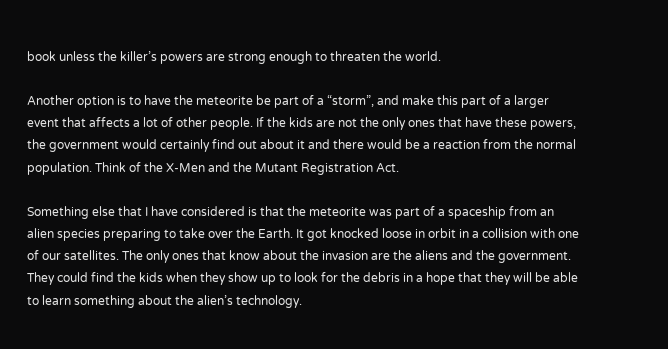book unless the killer’s powers are strong enough to threaten the world.

Another option is to have the meteorite be part of a “storm”, and make this part of a larger event that affects a lot of other people. If the kids are not the only ones that have these powers, the government would certainly find out about it and there would be a reaction from the normal population. Think of the X-Men and the Mutant Registration Act.

Something else that I have considered is that the meteorite was part of a spaceship from an alien species preparing to take over the Earth. It got knocked loose in orbit in a collision with one of our satellites. The only ones that know about the invasion are the aliens and the government. They could find the kids when they show up to look for the debris in a hope that they will be able to learn something about the alien’s technology.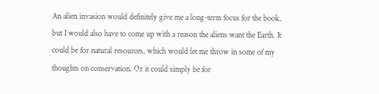An alien invasion would definitely give me a long-term focus for the book, but I would also have to come up with a reason the aliens want the Earth. It could be for natural resources, which would let me throw in some of my thoughts on conservation. Or it could simply be for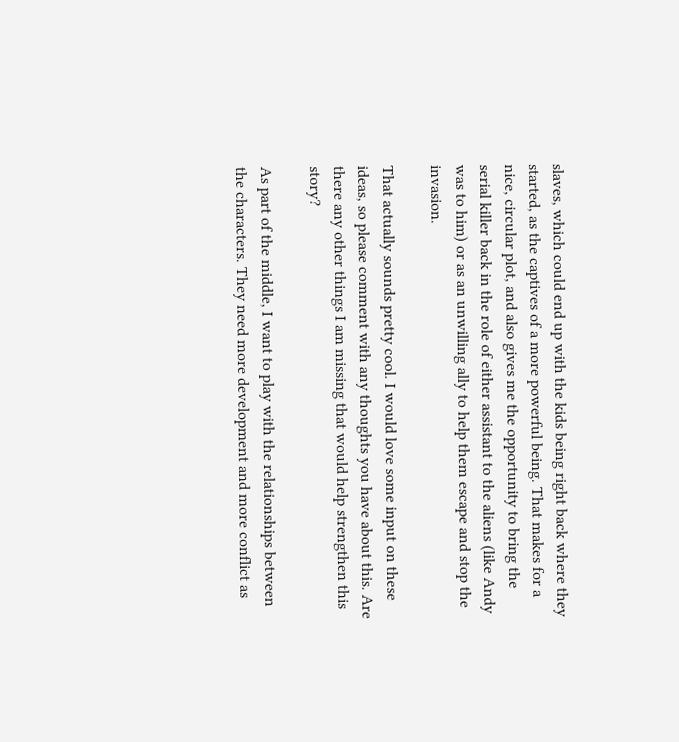slaves, which could end up with the kids being right back where they started, as the captives of a more powerful being. That makes for a nice, circular plot, and also gives me the opportunity to bring the serial killer back in the role of either assistant to the aliens (like Andy was to him) or as an unwilling ally to help them escape and stop the invasion.

That actually sounds pretty cool. I would love some input on these ideas, so please comment with any thoughts you have about this. Are there any other things I am missing that would help strengthen this story?

As part of the middle, I want to play with the relationships between the characters. They need more development and more conflict as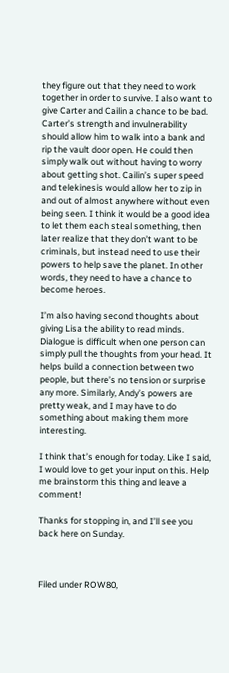they figure out that they need to work together in order to survive. I also want to give Carter and Cailin a chance to be bad. Carter’s strength and invulnerability should allow him to walk into a bank and rip the vault door open. He could then simply walk out without having to worry about getting shot. Cailin’s super speed and telekinesis would allow her to zip in and out of almost anywhere without even being seen. I think it would be a good idea to let them each steal something, then later realize that they don’t want to be criminals, but instead need to use their powers to help save the planet. In other words, they need to have a chance to become heroes.

I’m also having second thoughts about giving Lisa the ability to read minds. Dialogue is difficult when one person can simply pull the thoughts from your head. It helps build a connection between two people, but there’s no tension or surprise any more. Similarly, Andy’s powers are pretty weak, and I may have to do something about making them more interesting.

I think that’s enough for today. Like I said, I would love to get your input on this. Help me brainstorm this thing and leave a comment!

Thanks for stopping in, and I’ll see you back here on Sunday.



Filed under ROW80,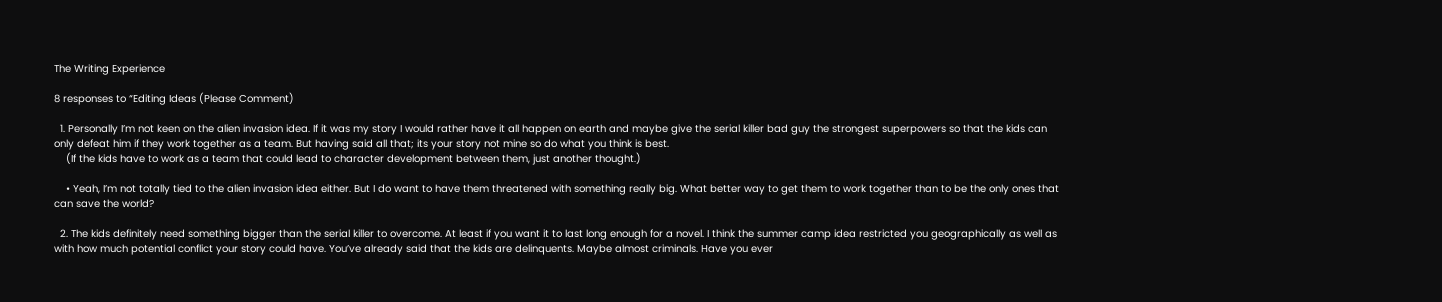The Writing Experience

8 responses to “Editing Ideas (Please Comment)

  1. Personally I’m not keen on the alien invasion idea. If it was my story I would rather have it all happen on earth and maybe give the serial killer bad guy the strongest superpowers so that the kids can only defeat him if they work together as a team. But having said all that; its your story not mine so do what you think is best.
    (If the kids have to work as a team that could lead to character development between them, just another thought.)

    • Yeah, I’m not totally tied to the alien invasion idea either. But I do want to have them threatened with something really big. What better way to get them to work together than to be the only ones that can save the world?

  2. The kids definitely need something bigger than the serial killer to overcome. At least if you want it to last long enough for a novel. I think the summer camp idea restricted you geographically as well as with how much potential conflict your story could have. You’ve already said that the kids are delinquents. Maybe almost criminals. Have you ever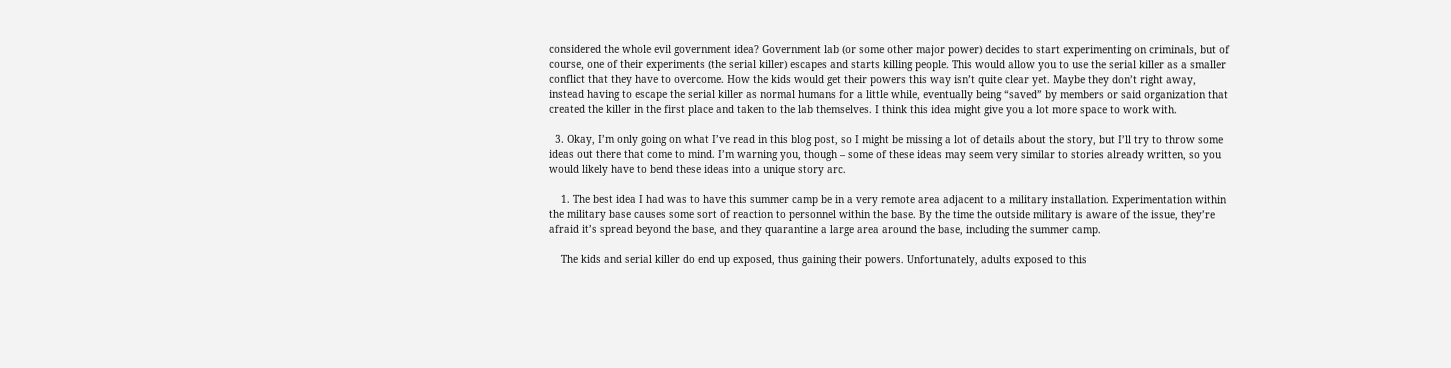considered the whole evil government idea? Government lab (or some other major power) decides to start experimenting on criminals, but of course, one of their experiments (the serial killer) escapes and starts killing people. This would allow you to use the serial killer as a smaller conflict that they have to overcome. How the kids would get their powers this way isn’t quite clear yet. Maybe they don’t right away, instead having to escape the serial killer as normal humans for a little while, eventually being “saved” by members or said organization that created the killer in the first place and taken to the lab themselves. I think this idea might give you a lot more space to work with.

  3. Okay, I’m only going on what I’ve read in this blog post, so I might be missing a lot of details about the story, but I’ll try to throw some ideas out there that come to mind. I’m warning you, though – some of these ideas may seem very similar to stories already written, so you would likely have to bend these ideas into a unique story arc.

    1. The best idea I had was to have this summer camp be in a very remote area adjacent to a military installation. Experimentation within the military base causes some sort of reaction to personnel within the base. By the time the outside military is aware of the issue, they’re afraid it’s spread beyond the base, and they quarantine a large area around the base, including the summer camp.

    The kids and serial killer do end up exposed, thus gaining their powers. Unfortunately, adults exposed to this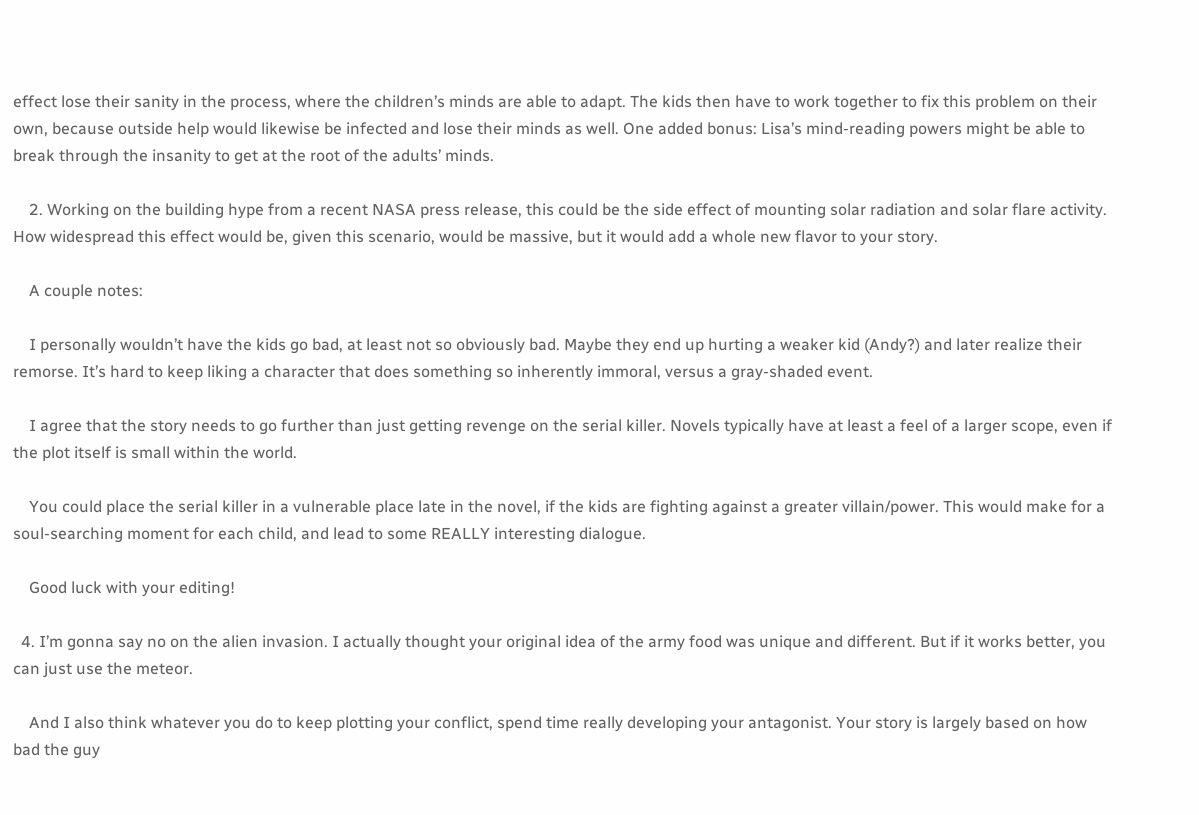effect lose their sanity in the process, where the children’s minds are able to adapt. The kids then have to work together to fix this problem on their own, because outside help would likewise be infected and lose their minds as well. One added bonus: Lisa’s mind-reading powers might be able to break through the insanity to get at the root of the adults’ minds.

    2. Working on the building hype from a recent NASA press release, this could be the side effect of mounting solar radiation and solar flare activity. How widespread this effect would be, given this scenario, would be massive, but it would add a whole new flavor to your story.

    A couple notes:

    I personally wouldn’t have the kids go bad, at least not so obviously bad. Maybe they end up hurting a weaker kid (Andy?) and later realize their remorse. It’s hard to keep liking a character that does something so inherently immoral, versus a gray-shaded event.

    I agree that the story needs to go further than just getting revenge on the serial killer. Novels typically have at least a feel of a larger scope, even if the plot itself is small within the world.

    You could place the serial killer in a vulnerable place late in the novel, if the kids are fighting against a greater villain/power. This would make for a soul-searching moment for each child, and lead to some REALLY interesting dialogue.

    Good luck with your editing!

  4. I’m gonna say no on the alien invasion. I actually thought your original idea of the army food was unique and different. But if it works better, you can just use the meteor.

    And I also think whatever you do to keep plotting your conflict, spend time really developing your antagonist. Your story is largely based on how bad the guy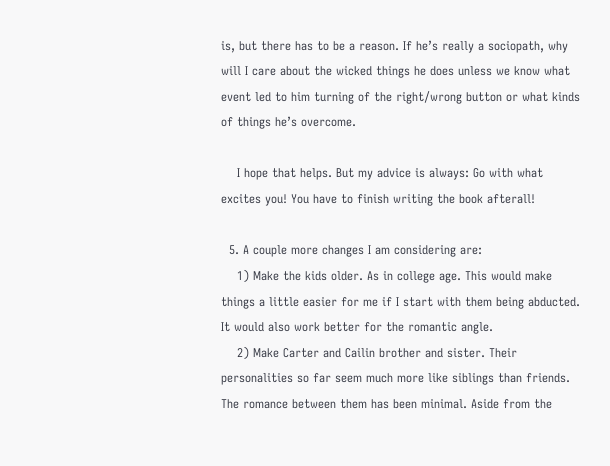is, but there has to be a reason. If he’s really a sociopath, why will I care about the wicked things he does unless we know what event led to him turning of the right/wrong button or what kinds of things he’s overcome.

    I hope that helps. But my advice is always: Go with what excites you! You have to finish writing the book afterall!

  5. A couple more changes I am considering are:
    1) Make the kids older. As in college age. This would make things a little easier for me if I start with them being abducted. It would also work better for the romantic angle.
    2) Make Carter and Cailin brother and sister. Their personalities so far seem much more like siblings than friends. The romance between them has been minimal. Aside from the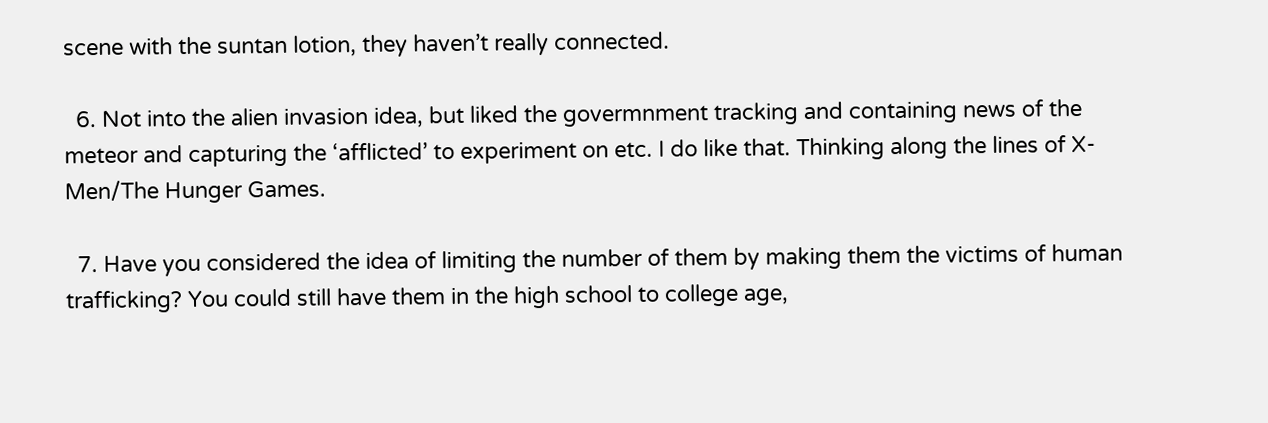scene with the suntan lotion, they haven’t really connected.

  6. Not into the alien invasion idea, but liked the govermnment tracking and containing news of the meteor and capturing the ‘afflicted’ to experiment on etc. I do like that. Thinking along the lines of X-Men/The Hunger Games.

  7. Have you considered the idea of limiting the number of them by making them the victims of human trafficking? You could still have them in the high school to college age,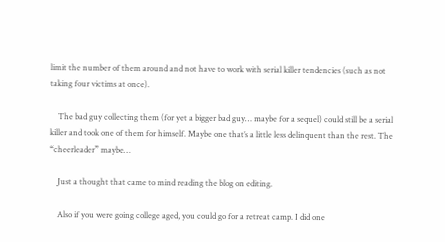limit the number of them around and not have to work with serial killer tendencies (such as not taking four victims at once).

    The bad guy collecting them (for yet a bigger bad guy… maybe for a sequel) could still be a serial killer and took one of them for himself. Maybe one that’s a little less delinquent than the rest. The “cheerleader” maybe…

    Just a thought that came to mind reading the blog on editing.

    Also if you were going college aged, you could go for a retreat camp. I did one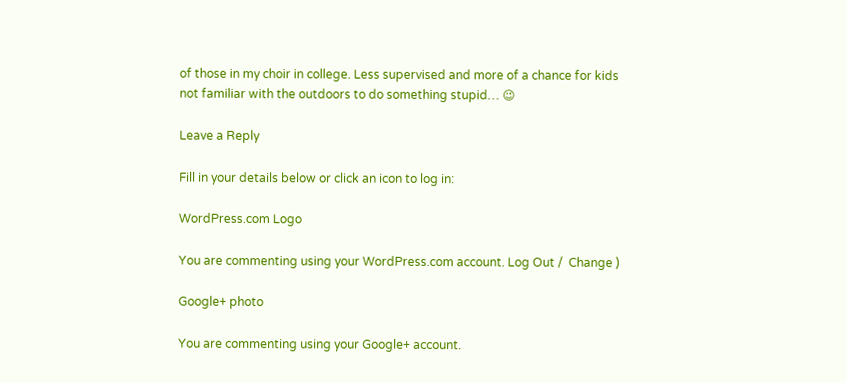of those in my choir in college. Less supervised and more of a chance for kids not familiar with the outdoors to do something stupid… 😉

Leave a Reply

Fill in your details below or click an icon to log in:

WordPress.com Logo

You are commenting using your WordPress.com account. Log Out /  Change )

Google+ photo

You are commenting using your Google+ account.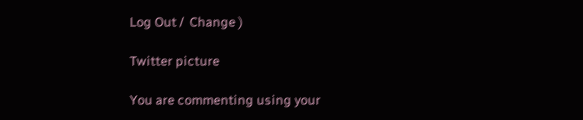Log Out /  Change )

Twitter picture

You are commenting using your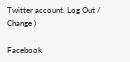Twitter account. Log Out /  Change )

Facebook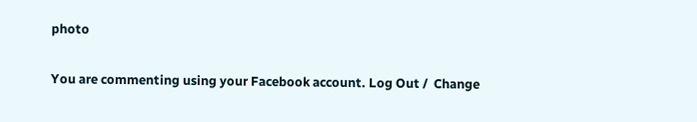photo

You are commenting using your Facebook account. Log Out /  Change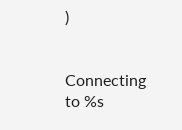)


Connecting to %s